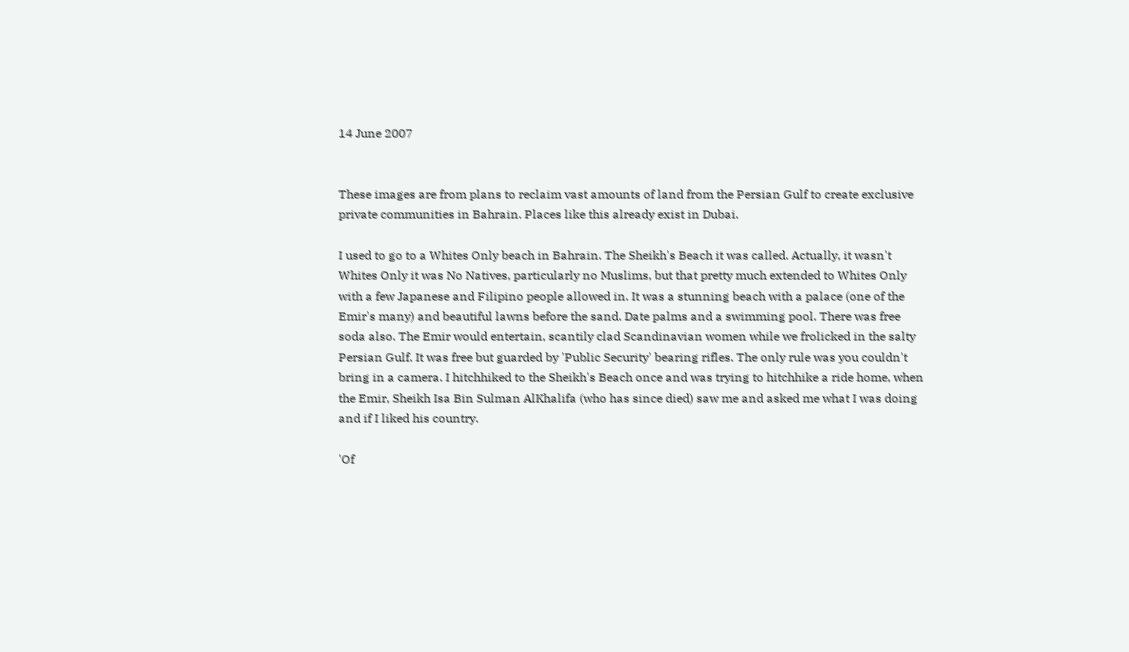14 June 2007


These images are from plans to reclaim vast amounts of land from the Persian Gulf to create exclusive private communities in Bahrain. Places like this already exist in Dubai.

I used to go to a Whites Only beach in Bahrain. The Sheikh's Beach it was called. Actually, it wasn't Whites Only it was No Natives, particularly no Muslims, but that pretty much extended to Whites Only with a few Japanese and Filipino people allowed in. It was a stunning beach with a palace (one of the Emir's many) and beautiful lawns before the sand. Date palms and a swimming pool. There was free soda also. The Emir would entertain, scantily clad Scandinavian women while we frolicked in the salty Persian Gulf. It was free but guarded by 'Public Security' bearing rifles. The only rule was you couldn't bring in a camera. I hitchhiked to the Sheikh's Beach once and was trying to hitchhike a ride home, when the Emir, Sheikh Isa Bin Sulman AlKhalifa (who has since died) saw me and asked me what I was doing and if I liked his country.

'Of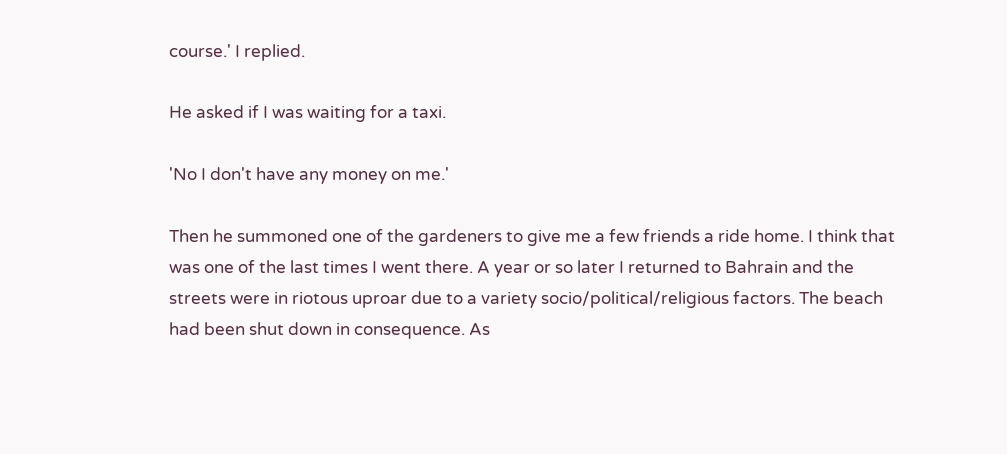course.' I replied.

He asked if I was waiting for a taxi.

'No I don't have any money on me.'

Then he summoned one of the gardeners to give me a few friends a ride home. I think that was one of the last times I went there. A year or so later I returned to Bahrain and the streets were in riotous uproar due to a variety socio/political/religious factors. The beach had been shut down in consequence. As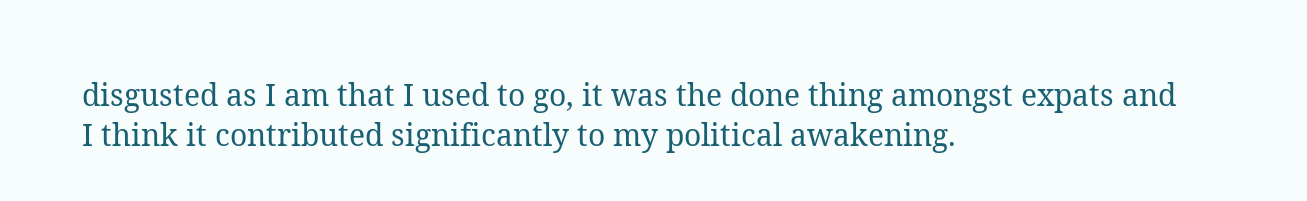disgusted as I am that I used to go, it was the done thing amongst expats and I think it contributed significantly to my political awakening.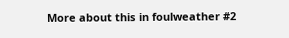More about this in foulweather #2